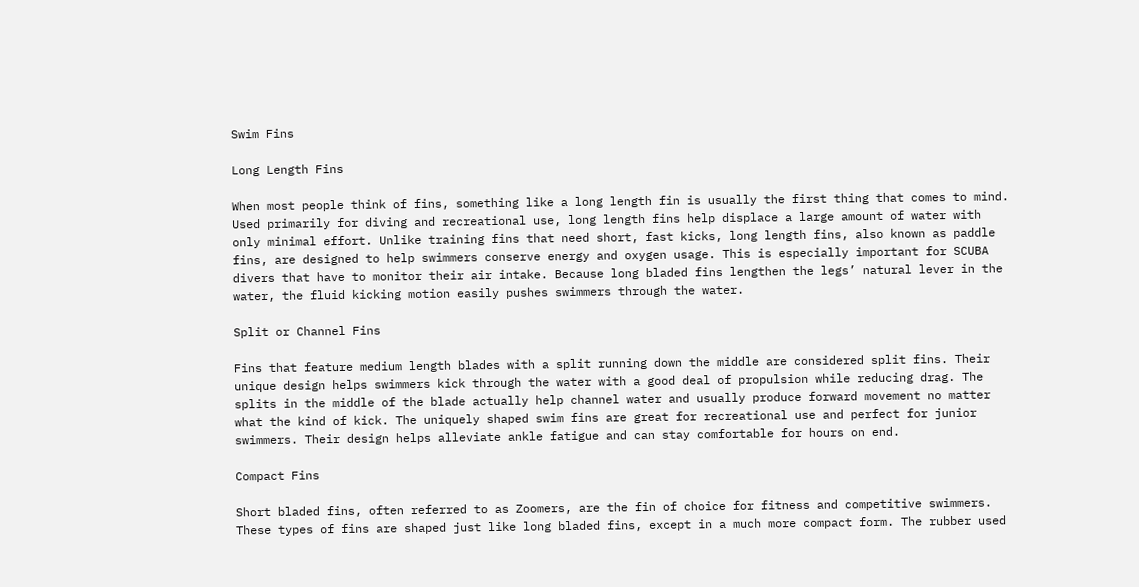Swim Fins

Long Length Fins

When most people think of fins, something like a long length fin is usually the first thing that comes to mind. Used primarily for diving and recreational use, long length fins help displace a large amount of water with only minimal effort. Unlike training fins that need short, fast kicks, long length fins, also known as paddle fins, are designed to help swimmers conserve energy and oxygen usage. This is especially important for SCUBA divers that have to monitor their air intake. Because long bladed fins lengthen the legs’ natural lever in the water, the fluid kicking motion easily pushes swimmers through the water.

Split or Channel Fins

Fins that feature medium length blades with a split running down the middle are considered split fins. Their unique design helps swimmers kick through the water with a good deal of propulsion while reducing drag. The splits in the middle of the blade actually help channel water and usually produce forward movement no matter what the kind of kick. The uniquely shaped swim fins are great for recreational use and perfect for junior swimmers. Their design helps alleviate ankle fatigue and can stay comfortable for hours on end.

Compact Fins

Short bladed fins, often referred to as Zoomers, are the fin of choice for fitness and competitive swimmers. These types of fins are shaped just like long bladed fins, except in a much more compact form. The rubber used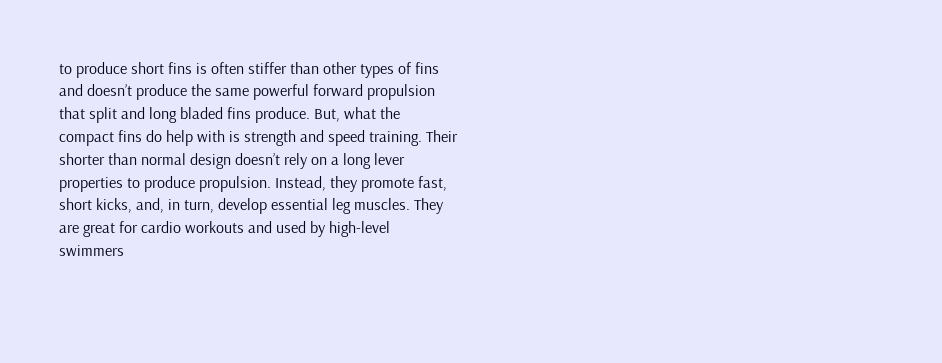to produce short fins is often stiffer than other types of fins and doesn’t produce the same powerful forward propulsion that split and long bladed fins produce. But, what the compact fins do help with is strength and speed training. Their shorter than normal design doesn’t rely on a long lever properties to produce propulsion. Instead, they promote fast, short kicks, and, in turn, develop essential leg muscles. They are great for cardio workouts and used by high-level swimmers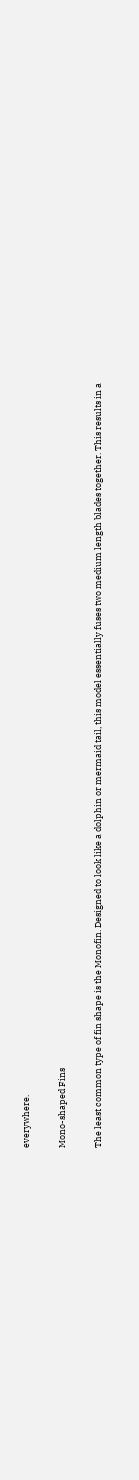everywhere.

Mono-shaped Fins

The least common type of fin shape is the Monofin. Designed to look like a dolphin or mermaid tail, this model essentially fuses two medium length blades together. This results in a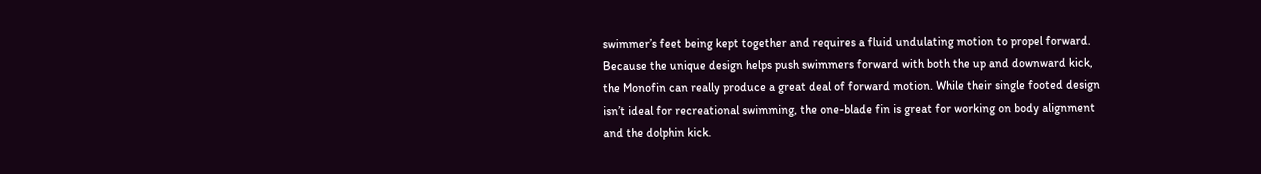swimmer’s feet being kept together and requires a fluid undulating motion to propel forward. Because the unique design helps push swimmers forward with both the up and downward kick, the Monofin can really produce a great deal of forward motion. While their single footed design isn’t ideal for recreational swimming, the one-blade fin is great for working on body alignment and the dolphin kick.